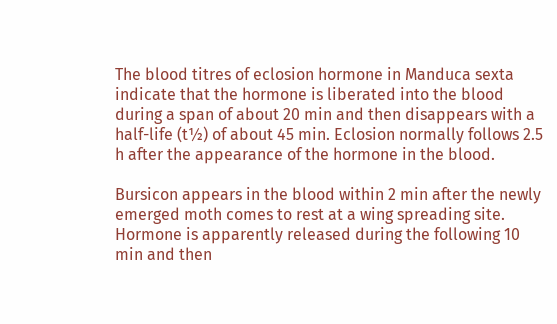The blood titres of eclosion hormone in Manduca sexta indicate that the hormone is liberated into the blood during a span of about 20 min and then disappears with a half-life (t½) of about 45 min. Eclosion normally follows 2.5 h after the appearance of the hormone in the blood.

Bursicon appears in the blood within 2 min after the newly emerged moth comes to rest at a wing spreading site. Hormone is apparently released during the following 10 min and then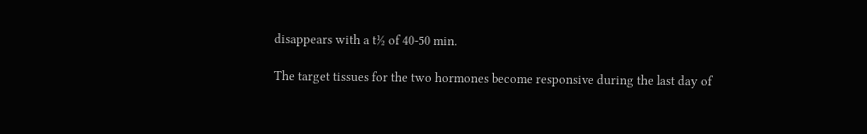disappears with a t½ of 40-50 min.

The target tissues for the two hormones become responsive during the last day of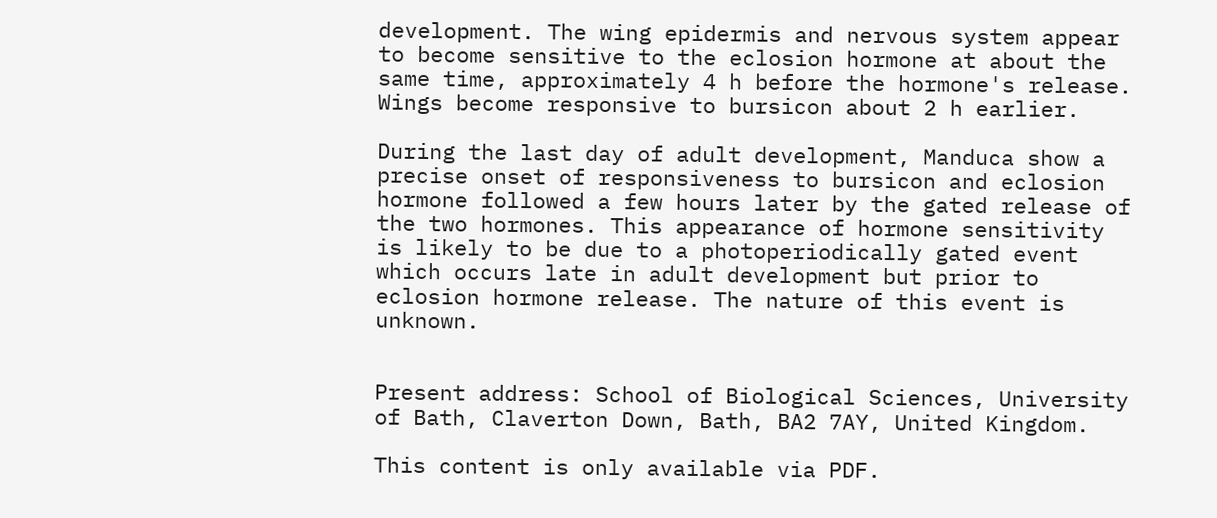development. The wing epidermis and nervous system appear to become sensitive to the eclosion hormone at about the same time, approximately 4 h before the hormone's release. Wings become responsive to bursicon about 2 h earlier.

During the last day of adult development, Manduca show a precise onset of responsiveness to bursicon and eclosion hormone followed a few hours later by the gated release of the two hormones. This appearance of hormone sensitivity is likely to be due to a photoperiodically gated event which occurs late in adult development but prior to eclosion hormone release. The nature of this event is unknown.


Present address: School of Biological Sciences, University of Bath, Claverton Down, Bath, BA2 7AY, United Kingdom.

This content is only available via PDF.